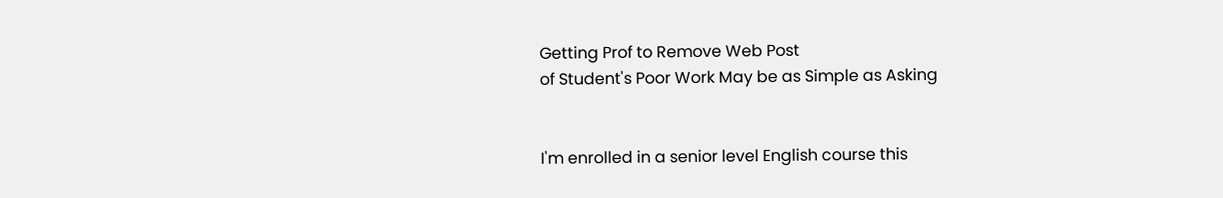Getting Prof to Remove Web Post
of Student's Poor Work May be as Simple as Asking


I'm enrolled in a senior level English course this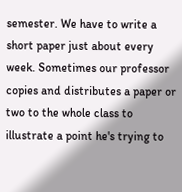semester. We have to write a short paper just about every week. Sometimes our professor copies and distributes a paper or two to the whole class to illustrate a point he's trying to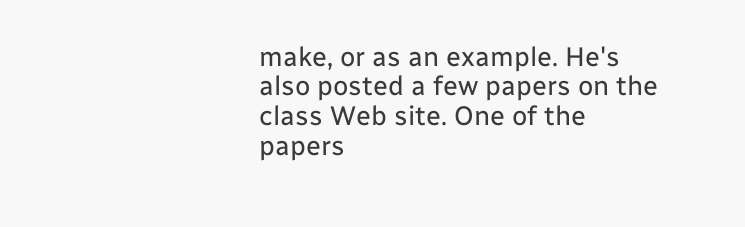make, or as an example. He's also posted a few papers on the class Web site. One of the papers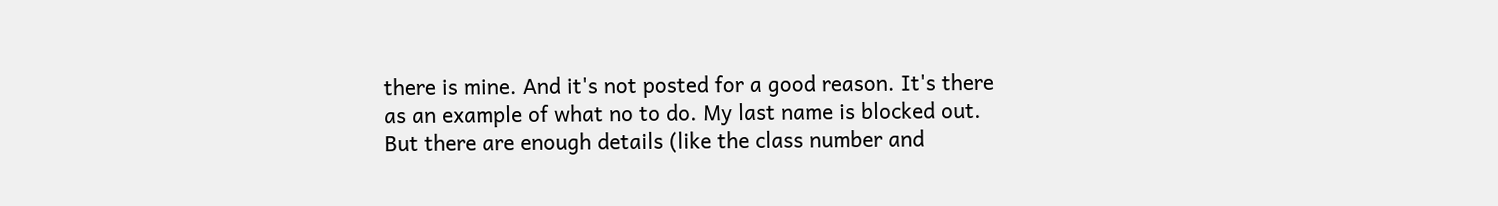there is mine. And it's not posted for a good reason. It's there as an example of what no to do. My last name is blocked out. But there are enough details (like the class number and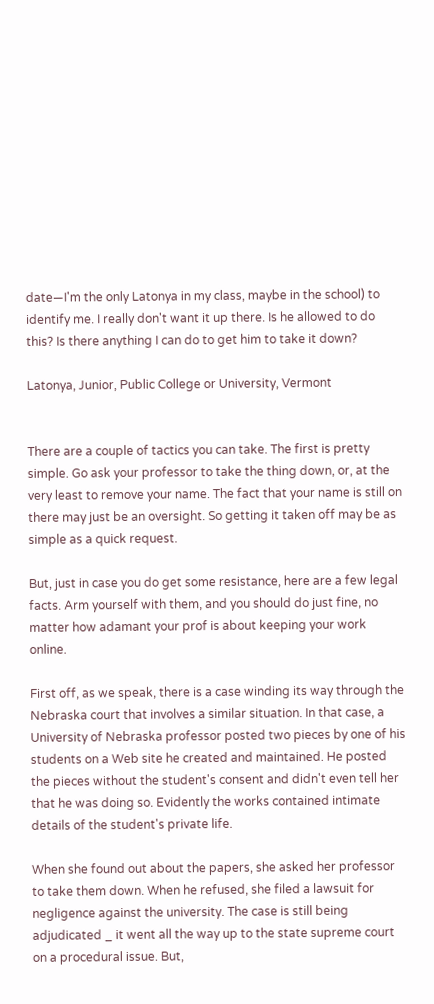date—I'm the only Latonya in my class, maybe in the school) to identify me. I really don't want it up there. Is he allowed to do this? Is there anything I can do to get him to take it down?

Latonya, Junior, Public College or University, Vermont


There are a couple of tactics you can take. The first is pretty simple. Go ask your professor to take the thing down, or, at the very least to remove your name. The fact that your name is still on there may just be an oversight. So getting it taken off may be as simple as a quick request.

But, just in case you do get some resistance, here are a few legal facts. Arm yourself with them, and you should do just fine, no matter how adamant your prof is about keeping your work online.

First off, as we speak, there is a case winding its way through the Nebraska court that involves a similar situation. In that case, a University of Nebraska professor posted two pieces by one of his students on a Web site he created and maintained. He posted the pieces without the student's consent and didn't even tell her that he was doing so. Evidently the works contained intimate details of the student's private life.

When she found out about the papers, she asked her professor to take them down. When he refused, she filed a lawsuit for negligence against the university. The case is still being adjudicated _ it went all the way up to the state supreme court on a procedural issue. But,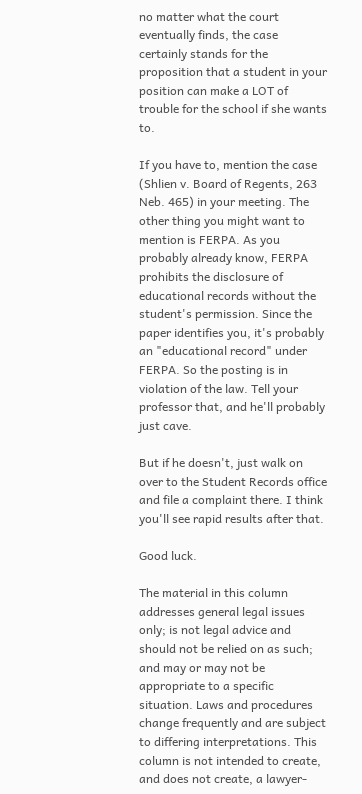no matter what the court eventually finds, the case certainly stands for the proposition that a student in your position can make a LOT of trouble for the school if she wants to.

If you have to, mention the case (Shlien v. Board of Regents, 263 Neb. 465) in your meeting. The other thing you might want to mention is FERPA. As you probably already know, FERPA prohibits the disclosure of educational records without the student's permission. Since the paper identifies you, it's probably an "educational record" under FERPA. So the posting is in violation of the law. Tell your professor that, and he'll probably just cave.

But if he doesn't, just walk on over to the Student Records office and file a complaint there. I think you'll see rapid results after that.

Good luck.

The material in this column addresses general legal issues only; is not legal advice and should not be relied on as such; and may or may not be appropriate to a specific situation. Laws and procedures change frequently and are subject to differing interpretations. This column is not intended to create, and does not create, a lawyer-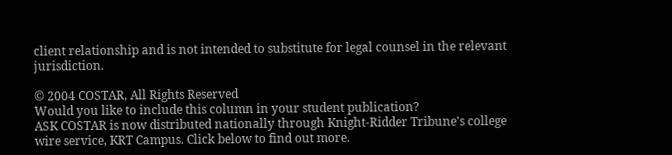client relationship and is not intended to substitute for legal counsel in the relevant jurisdiction.

© 2004 COSTAR, All Rights Reserved
Would you like to include this column in your student publication?
ASK COSTAR is now distributed nationally through Knight-Ridder Tribune's college wire service, KRT Campus. Click below to find out more.